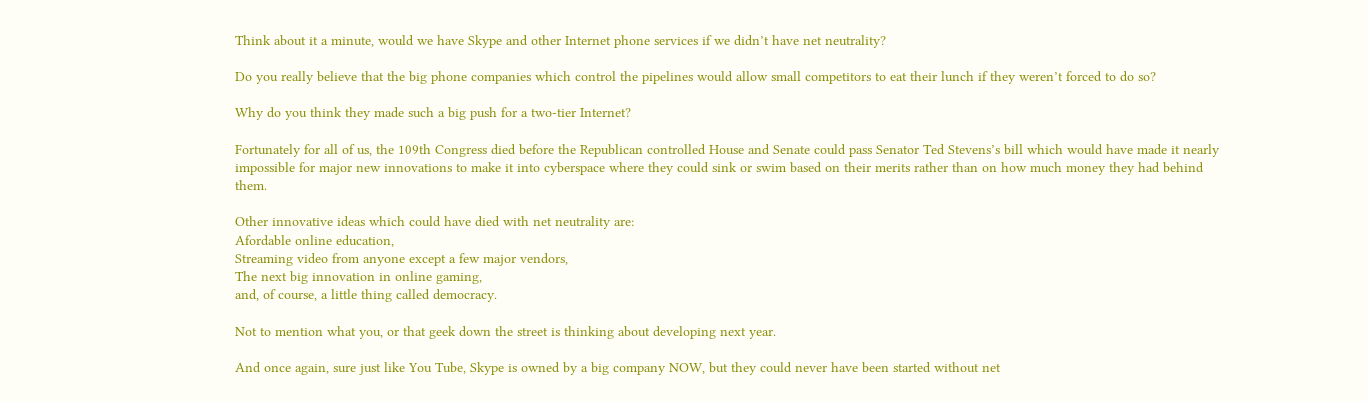Think about it a minute, would we have Skype and other Internet phone services if we didn’t have net neutrality?

Do you really believe that the big phone companies which control the pipelines would allow small competitors to eat their lunch if they weren’t forced to do so?

Why do you think they made such a big push for a two-tier Internet?

Fortunately for all of us, the 109th Congress died before the Republican controlled House and Senate could pass Senator Ted Stevens’s bill which would have made it nearly impossible for major new innovations to make it into cyberspace where they could sink or swim based on their merits rather than on how much money they had behind them.

Other innovative ideas which could have died with net neutrality are:
Afordable online education,
Streaming video from anyone except a few major vendors,
The next big innovation in online gaming,
and, of course, a little thing called democracy.

Not to mention what you, or that geek down the street is thinking about developing next year.

And once again, sure just like You Tube, Skype is owned by a big company NOW, but they could never have been started without net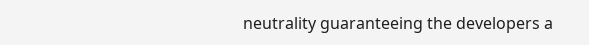neutrality guaranteeing the developers a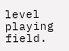level playing field.